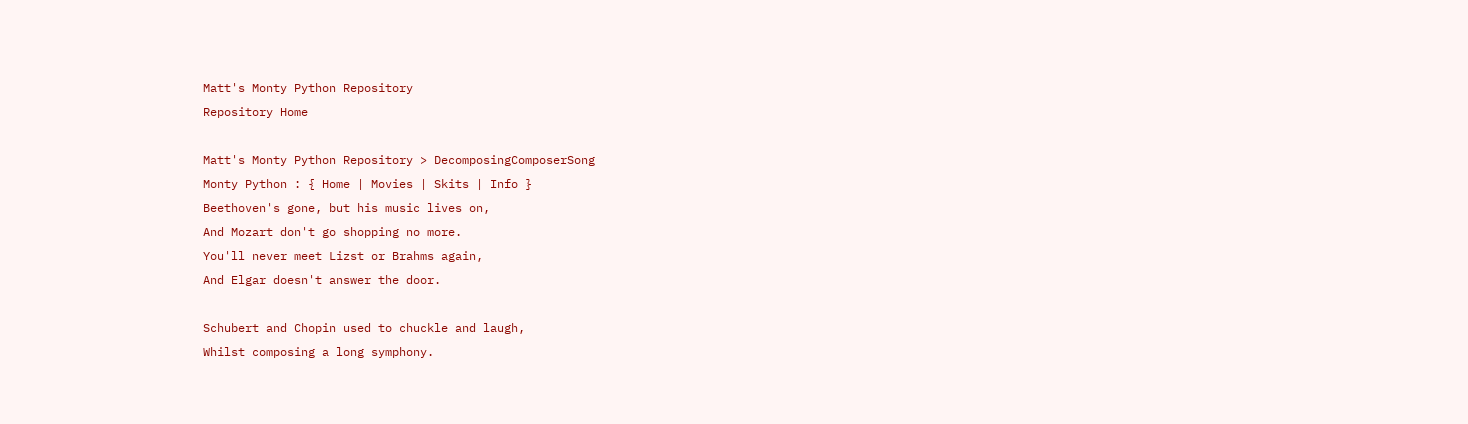Matt's Monty Python Repository
Repository Home

Matt's Monty Python Repository > DecomposingComposerSong
Monty Python : { Home | Movies | Skits | Info }
Beethoven's gone, but his music lives on,
And Mozart don't go shopping no more.
You'll never meet Lizst or Brahms again,
And Elgar doesn't answer the door.

Schubert and Chopin used to chuckle and laugh,
Whilst composing a long symphony.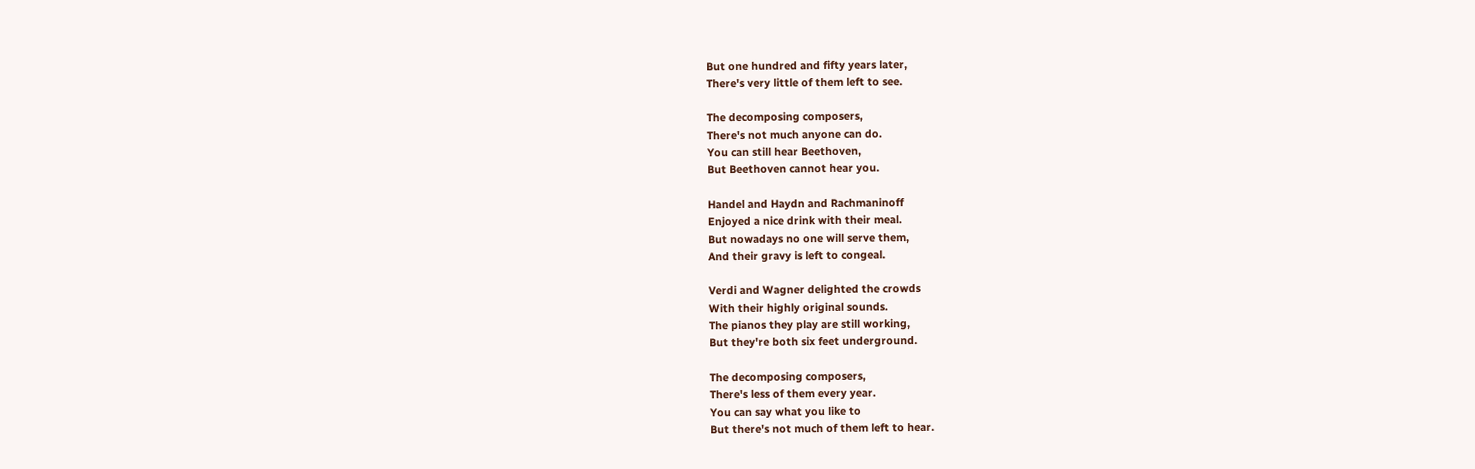But one hundred and fifty years later,
There's very little of them left to see.

The decomposing composers,
There's not much anyone can do.
You can still hear Beethoven,
But Beethoven cannot hear you.

Handel and Haydn and Rachmaninoff
Enjoyed a nice drink with their meal.
But nowadays no one will serve them,
And their gravy is left to congeal.

Verdi and Wagner delighted the crowds
With their highly original sounds.
The pianos they play are still working,
But they're both six feet underground.

The decomposing composers,
There's less of them every year.
You can say what you like to
But there's not much of them left to hear.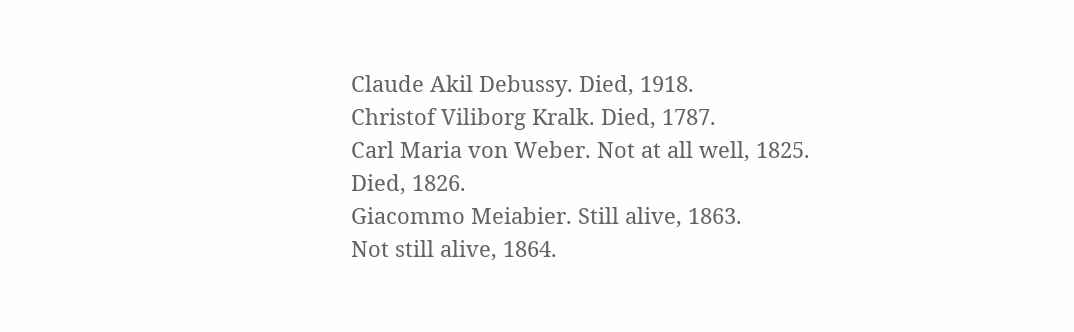Claude Akil Debussy. Died, 1918.
Christof Viliborg Kralk. Died, 1787.
Carl Maria von Weber. Not at all well, 1825.
Died, 1826.
Giacommo Meiabier. Still alive, 1863.
Not still alive, 1864.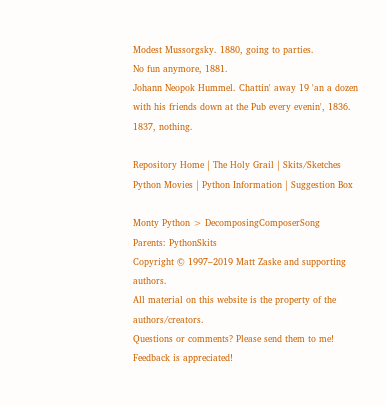Modest Mussorgsky. 1880, going to parties.
No fun anymore, 1881.
Johann Neopok Hummel. Chattin' away 19 'an a dozen with his friends down at the Pub every evenin', 1836.
1837, nothing.

Repository Home | The Holy Grail | Skits/Sketches
Python Movies | Python Information | Suggestion Box

Monty Python > DecomposingComposerSong
Parents: PythonSkits
Copyright © 1997–2019 Matt Zaske and supporting authors.
All material on this website is the property of the authors/creators.
Questions or comments? Please send them to me! Feedback is appreciated!